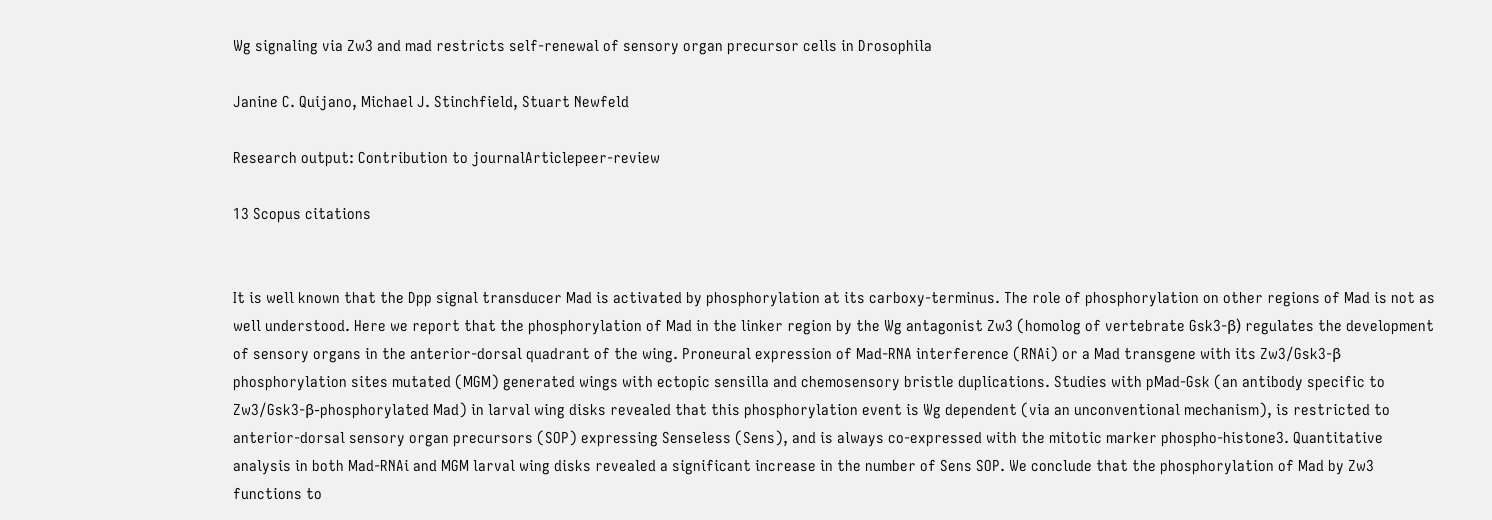Wg signaling via Zw3 and mad restricts self-renewal of sensory organ precursor cells in Drosophila

Janine C. Quijano, Michael J. Stinchfield, Stuart Newfeld

Research output: Contribution to journalArticlepeer-review

13 Scopus citations


It is well known that the Dpp signal transducer Mad is activated by phosphorylation at its carboxy-terminus. The role of phosphorylation on other regions of Mad is not as well understood. Here we report that the phosphorylation of Mad in the linker region by the Wg antagonist Zw3 (homolog of vertebrate Gsk3-β) regulates the development of sensory organs in the anterior-dorsal quadrant of the wing. Proneural expression of Mad-RNA interference (RNAi) or a Mad transgene with its Zw3/Gsk3-β phosphorylation sites mutated (MGM) generated wings with ectopic sensilla and chemosensory bristle duplications. Studies with pMad-Gsk (an antibody specific to Zw3/Gsk3-β-phosphorylated Mad) in larval wing disks revealed that this phosphorylation event is Wg dependent (via an unconventional mechanism), is restricted to anterior-dorsal sensory organ precursors (SOP) expressing Senseless (Sens), and is always co-expressed with the mitotic marker phospho-histone3. Quantitative analysis in both Mad-RNAi and MGM larval wing disks revealed a significant increase in the number of Sens SOP. We conclude that the phosphorylation of Mad by Zw3 functions to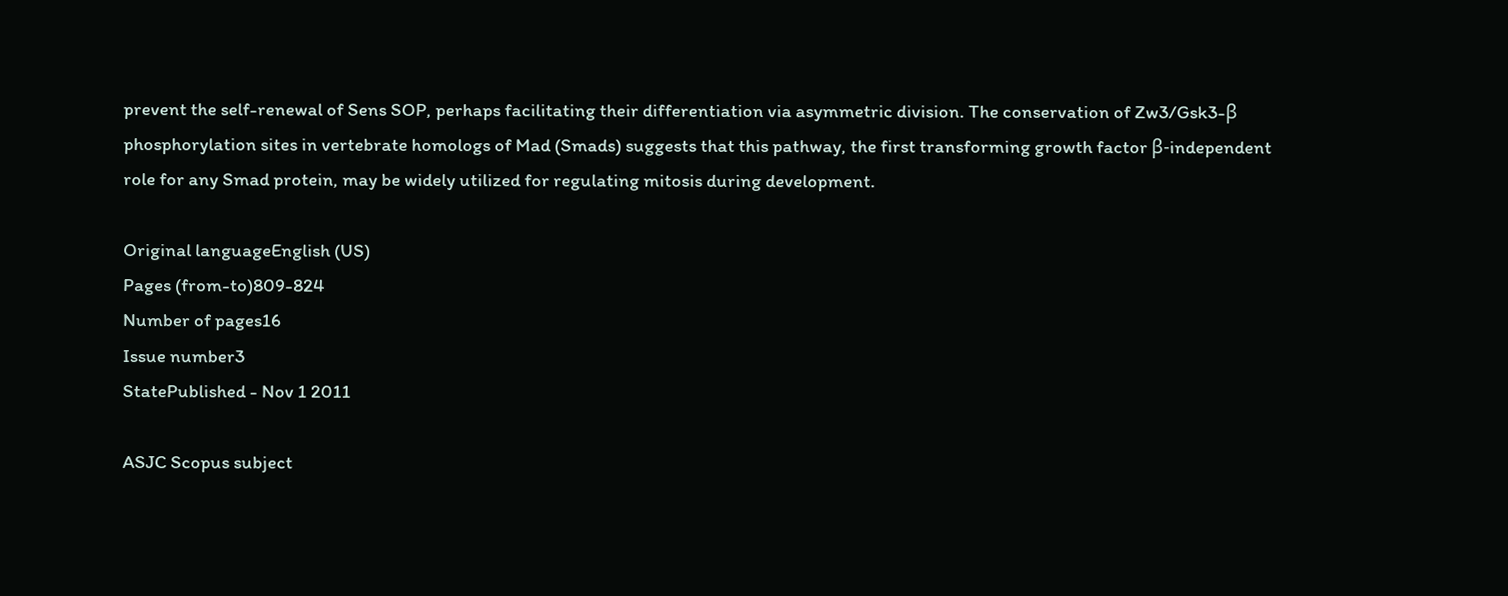prevent the self-renewal of Sens SOP, perhaps facilitating their differentiation via asymmetric division. The conservation of Zw3/Gsk3-β phosphorylation sites in vertebrate homologs of Mad (Smads) suggests that this pathway, the first transforming growth factor β-independent role for any Smad protein, may be widely utilized for regulating mitosis during development.

Original languageEnglish (US)
Pages (from-to)809-824
Number of pages16
Issue number3
StatePublished - Nov 1 2011

ASJC Scopus subject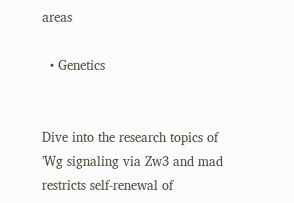areas

  • Genetics


Dive into the research topics of 'Wg signaling via Zw3 and mad restricts self-renewal of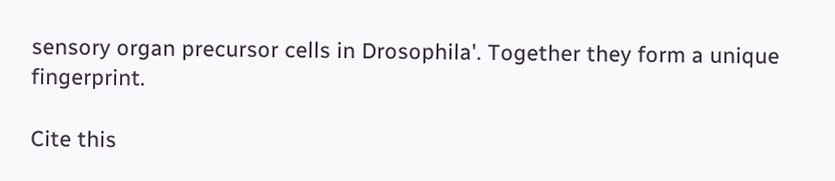sensory organ precursor cells in Drosophila'. Together they form a unique fingerprint.

Cite this